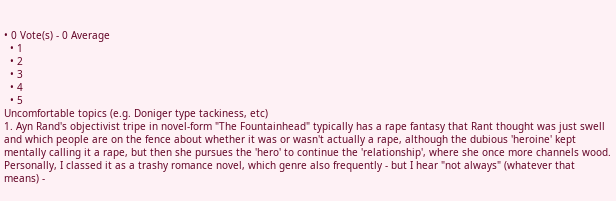• 0 Vote(s) - 0 Average
  • 1
  • 2
  • 3
  • 4
  • 5
Uncomfortable topics (e.g. Doniger type tackiness, etc)
1. Ayn Rand's objectivist tripe in novel-form "The Fountainhead" typically has a rape fantasy that Rant thought was just swell and which people are on the fence about whether it was or wasn't actually a rape, although the dubious 'heroine' kept mentally calling it a rape, but then she pursues the 'hero' to continue the 'relationship', where she once more channels wood. Personally, I classed it as a trashy romance novel, which genre also frequently - but I hear "not always" (whatever that means) -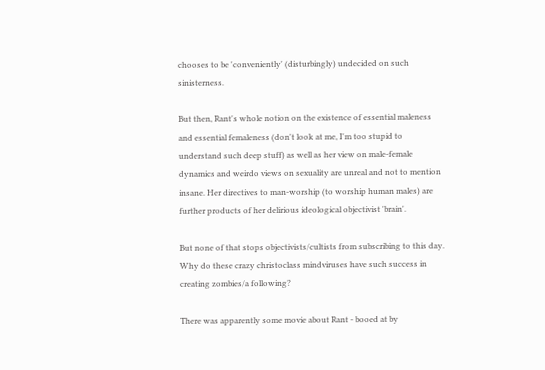chooses to be 'conveniently' (disturbingly) undecided on such sinisterness.

But then, Rant's whole notion on the existence of essential maleness and essential femaleness (don't look at me, I'm too stupid to understand such deep stuff) as well as her view on male-female dynamics and weirdo views on sexuality are unreal and not to mention insane. Her directives to man-worship (to worship human males) are further products of her delirious ideological objectivist 'brain'.

But none of that stops objectivists/cultists from subscribing to this day. Why do these crazy christoclass mindviruses have such success in creating zombies/a following?

There was apparently some movie about Rant - booed at by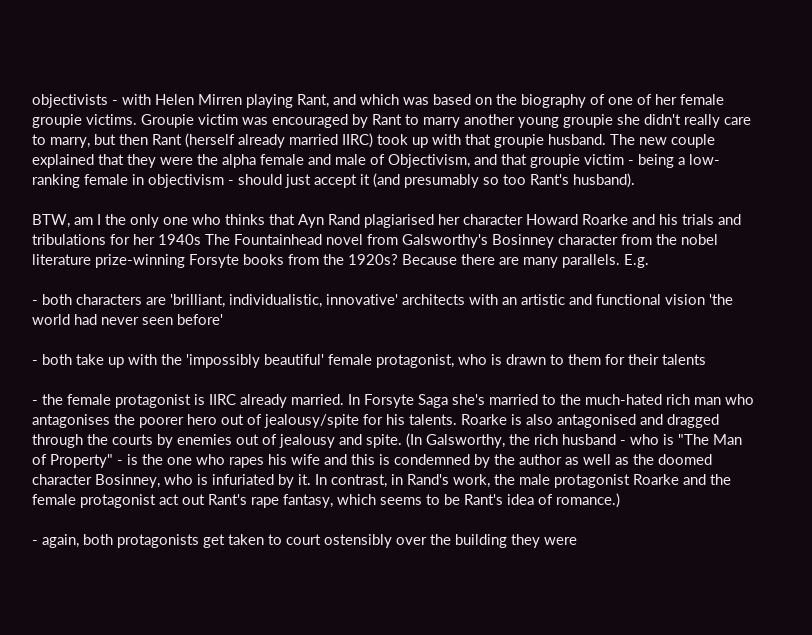objectivists - with Helen Mirren playing Rant, and which was based on the biography of one of her female groupie victims. Groupie victim was encouraged by Rant to marry another young groupie she didn't really care to marry, but then Rant (herself already married IIRC) took up with that groupie husband. The new couple explained that they were the alpha female and male of Objectivism, and that groupie victim - being a low-ranking female in objectivism - should just accept it (and presumably so too Rant's husband).

BTW, am I the only one who thinks that Ayn Rand plagiarised her character Howard Roarke and his trials and tribulations for her 1940s The Fountainhead novel from Galsworthy's Bosinney character from the nobel literature prize-winning Forsyte books from the 1920s? Because there are many parallels. E.g.

- both characters are 'brilliant, individualistic, innovative' architects with an artistic and functional vision 'the world had never seen before'

- both take up with the 'impossibly beautiful' female protagonist, who is drawn to them for their talents

- the female protagonist is IIRC already married. In Forsyte Saga she's married to the much-hated rich man who antagonises the poorer hero out of jealousy/spite for his talents. Roarke is also antagonised and dragged through the courts by enemies out of jealousy and spite. (In Galsworthy, the rich husband - who is "The Man of Property" - is the one who rapes his wife and this is condemned by the author as well as the doomed character Bosinney, who is infuriated by it. In contrast, in Rand's work, the male protagonist Roarke and the female protagonist act out Rant's rape fantasy, which seems to be Rant's idea of romance.)

- again, both protagonists get taken to court ostensibly over the building they were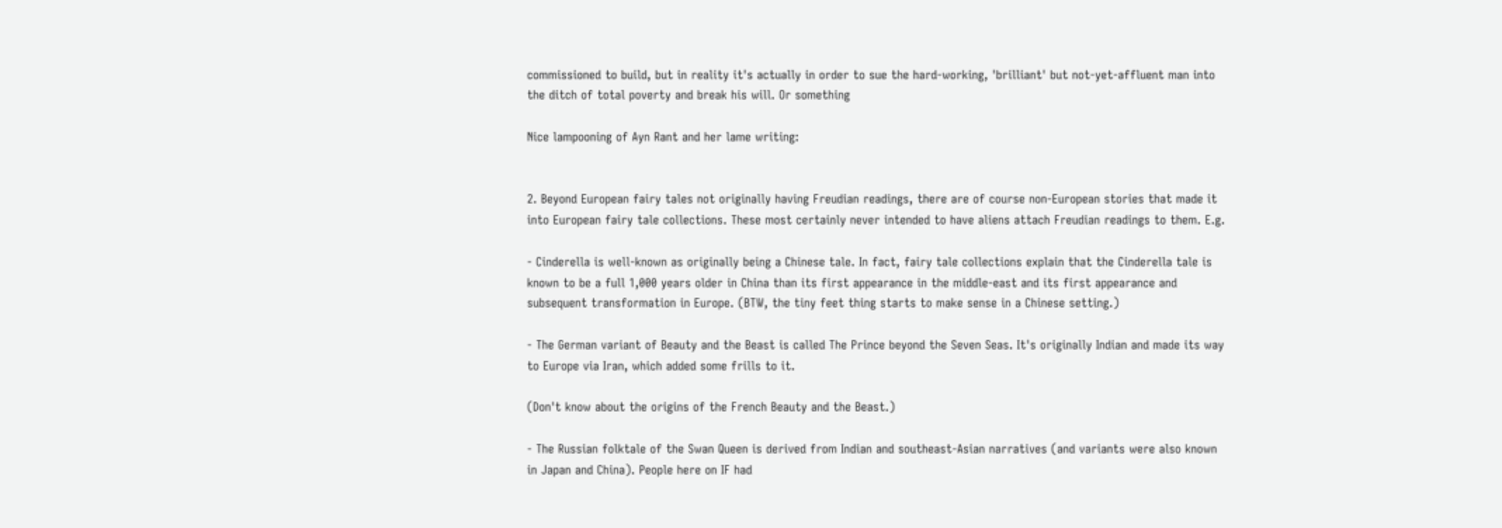commissioned to build, but in reality it's actually in order to sue the hard-working, 'brilliant' but not-yet-affluent man into the ditch of total poverty and break his will. Or something

Nice lampooning of Ayn Rant and her lame writing:


2. Beyond European fairy tales not originally having Freudian readings, there are of course non-European stories that made it into European fairy tale collections. These most certainly never intended to have aliens attach Freudian readings to them. E.g.

- Cinderella is well-known as originally being a Chinese tale. In fact, fairy tale collections explain that the Cinderella tale is known to be a full 1,000 years older in China than its first appearance in the middle-east and its first appearance and subsequent transformation in Europe. (BTW, the tiny feet thing starts to make sense in a Chinese setting.)

- The German variant of Beauty and the Beast is called The Prince beyond the Seven Seas. It's originally Indian and made its way to Europe via Iran, which added some frills to it.

(Don't know about the origins of the French Beauty and the Beast.)

- The Russian folktale of the Swan Queen is derived from Indian and southeast-Asian narratives (and variants were also known in Japan and China). People here on IF had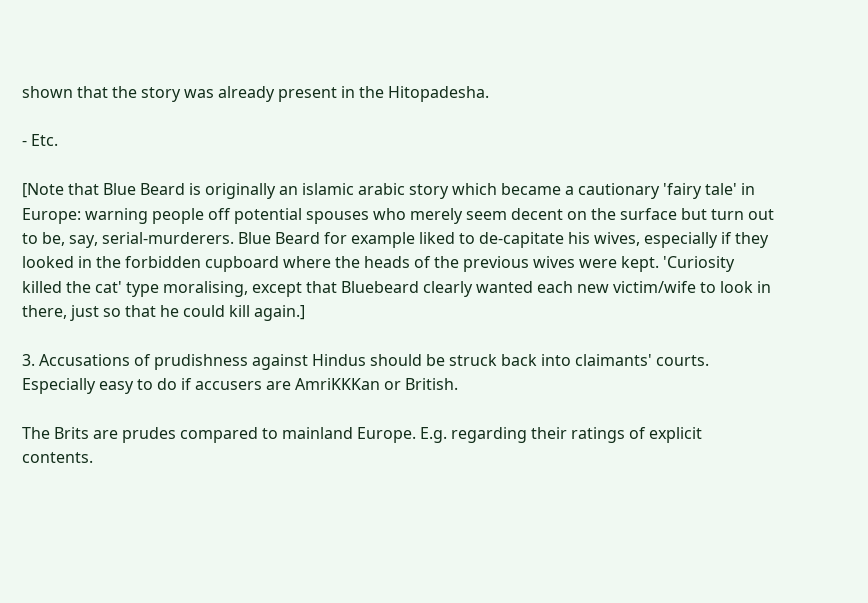shown that the story was already present in the Hitopadesha.

- Etc.

[Note that Blue Beard is originally an islamic arabic story which became a cautionary 'fairy tale' in Europe: warning people off potential spouses who merely seem decent on the surface but turn out to be, say, serial-murderers. Blue Beard for example liked to de-capitate his wives, especially if they looked in the forbidden cupboard where the heads of the previous wives were kept. 'Curiosity killed the cat' type moralising, except that Bluebeard clearly wanted each new victim/wife to look in there, just so that he could kill again.]

3. Accusations of prudishness against Hindus should be struck back into claimants' courts. Especially easy to do if accusers are AmriKKKan or British.

The Brits are prudes compared to mainland Europe. E.g. regarding their ratings of explicit contents.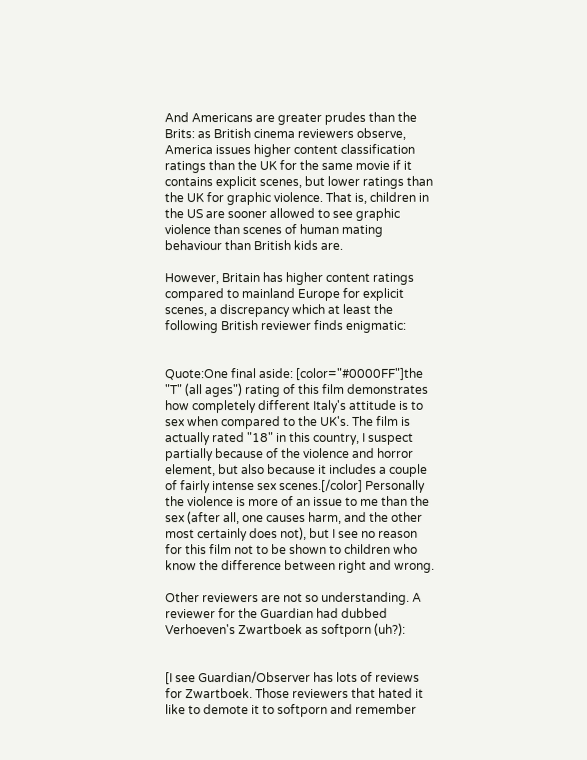And Americans are greater prudes than the Brits: as British cinema reviewers observe, America issues higher content classification ratings than the UK for the same movie if it contains explicit scenes, but lower ratings than the UK for graphic violence. That is, children in the US are sooner allowed to see graphic violence than scenes of human mating behaviour than British kids are.

However, Britain has higher content ratings compared to mainland Europe for explicit scenes, a discrepancy which at least the following British reviewer finds enigmatic:


Quote:One final aside: [color="#0000FF"]the "T" (all ages") rating of this film demonstrates how completely different Italy's attitude is to sex when compared to the UK's. The film is actually rated "18" in this country, I suspect partially because of the violence and horror element, but also because it includes a couple of fairly intense sex scenes.[/color] Personally the violence is more of an issue to me than the sex (after all, one causes harm, and the other most certainly does not), but I see no reason for this film not to be shown to children who know the difference between right and wrong.

Other reviewers are not so understanding. A reviewer for the Guardian had dubbed Verhoeven's Zwartboek as softporn (uh?):


[I see Guardian/Observer has lots of reviews for Zwartboek. Those reviewers that hated it like to demote it to softporn and remember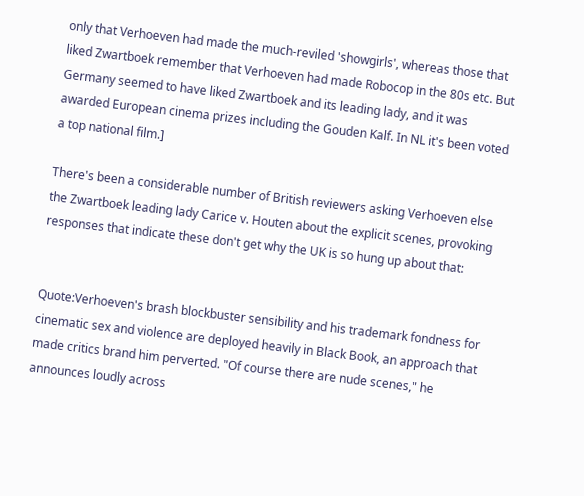only that Verhoeven had made the much-reviled 'showgirls', whereas those that liked Zwartboek remember that Verhoeven had made Robocop in the 80s etc. But Germany seemed to have liked Zwartboek and its leading lady, and it was awarded European cinema prizes including the Gouden Kalf. In NL it's been voted a top national film.]

There's been a considerable number of British reviewers asking Verhoeven else the Zwartboek leading lady Carice v. Houten about the explicit scenes, provoking responses that indicate these don't get why the UK is so hung up about that:


Quote:Verhoeven's brash blockbuster sensibility and his trademark fondness for cinematic sex and violence are deployed heavily in Black Book, an approach that made critics brand him perverted. "Of course there are nude scenes," he announces loudly across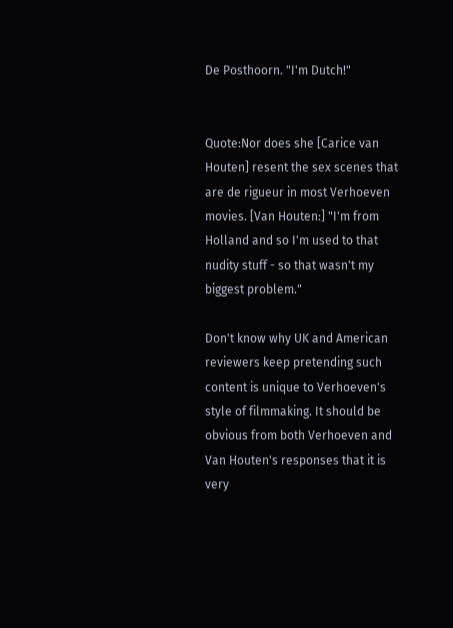De Posthoorn. "I'm Dutch!"


Quote:Nor does she [Carice van Houten] resent the sex scenes that are de rigueur in most Verhoeven movies. [Van Houten:] "I'm from Holland and so I'm used to that nudity stuff - so that wasn't my biggest problem."

Don't know why UK and American reviewers keep pretending such content is unique to Verhoeven's style of filmmaking. It should be obvious from both Verhoeven and Van Houten's responses that it is very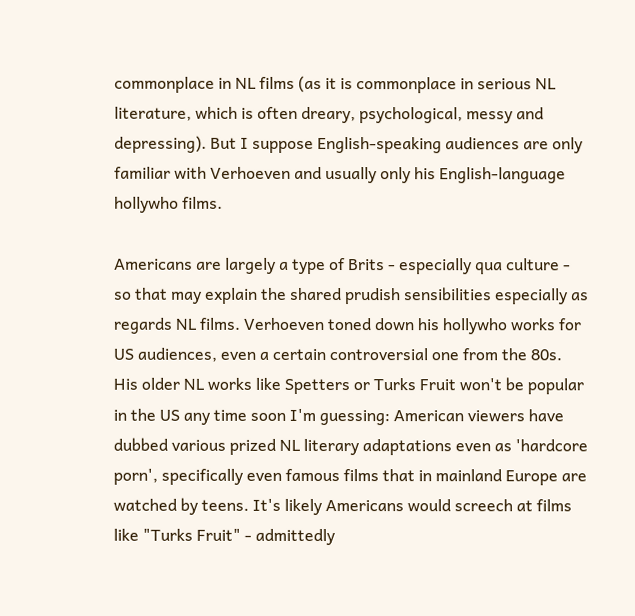commonplace in NL films (as it is commonplace in serious NL literature, which is often dreary, psychological, messy and depressing). But I suppose English-speaking audiences are only familiar with Verhoeven and usually only his English-language hollywho films.

Americans are largely a type of Brits - especially qua culture - so that may explain the shared prudish sensibilities especially as regards NL films. Verhoeven toned down his hollywho works for US audiences, even a certain controversial one from the 80s. His older NL works like Spetters or Turks Fruit won't be popular in the US any time soon I'm guessing: American viewers have dubbed various prized NL literary adaptations even as 'hardcore porn', specifically even famous films that in mainland Europe are watched by teens. It's likely Americans would screech at films like "Turks Fruit" - admittedly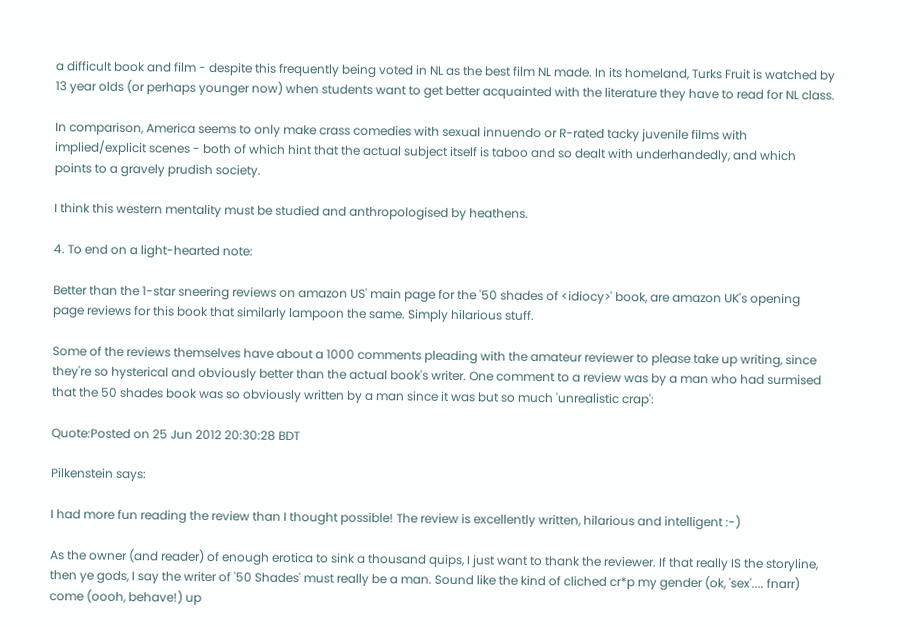a difficult book and film - despite this frequently being voted in NL as the best film NL made. In its homeland, Turks Fruit is watched by 13 year olds (or perhaps younger now) when students want to get better acquainted with the literature they have to read for NL class.

In comparison, America seems to only make crass comedies with sexual innuendo or R-rated tacky juvenile films with implied/explicit scenes - both of which hint that the actual subject itself is taboo and so dealt with underhandedly, and which points to a gravely prudish society.

I think this western mentality must be studied and anthropologised by heathens.

4. To end on a light-hearted note:

Better than the 1-star sneering reviews on amazon US' main page for the '50 shades of <idiocy>' book, are amazon UK's opening page reviews for this book that similarly lampoon the same. Simply hilarious stuff.

Some of the reviews themselves have about a 1000 comments pleading with the amateur reviewer to please take up writing, since they're so hysterical and obviously better than the actual book's writer. One comment to a review was by a man who had surmised that the 50 shades book was so obviously written by a man since it was but so much 'unrealistic crap':

Quote:Posted on 25 Jun 2012 20:30:28 BDT

Pilkenstein says:

I had more fun reading the review than I thought possible! The review is excellently written, hilarious and intelligent :-)

As the owner (and reader) of enough erotica to sink a thousand quips, I just want to thank the reviewer. If that really IS the storyline, then ye gods, I say the writer of '50 Shades' must really be a man. Sound like the kind of cliched cr*p my gender (ok, 'sex'.... fnarr) come (oooh, behave!) up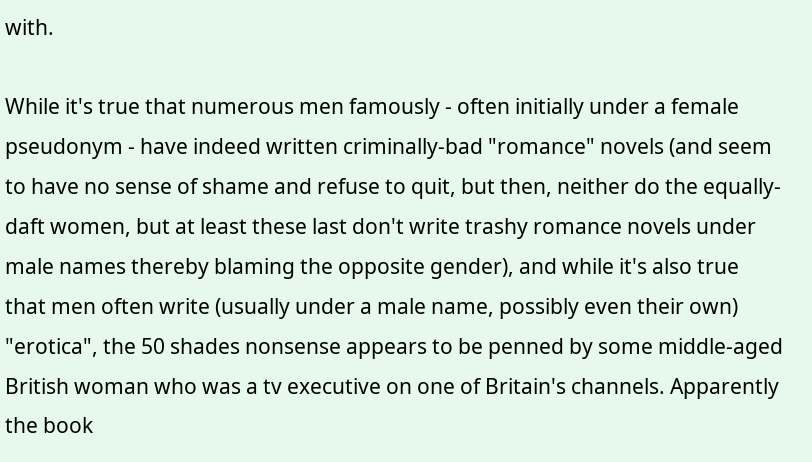with.

While it's true that numerous men famously - often initially under a female pseudonym - have indeed written criminally-bad "romance" novels (and seem to have no sense of shame and refuse to quit, but then, neither do the equally-daft women, but at least these last don't write trashy romance novels under male names thereby blaming the opposite gender), and while it's also true that men often write (usually under a male name, possibly even their own) "erotica", the 50 shades nonsense appears to be penned by some middle-aged British woman who was a tv executive on one of Britain's channels. Apparently the book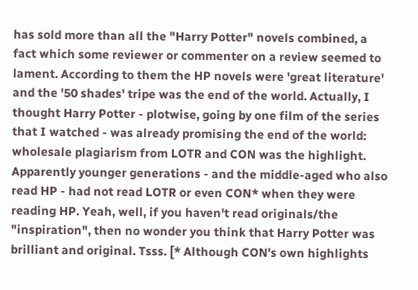has sold more than all the "Harry Potter" novels combined, a fact which some reviewer or commenter on a review seemed to lament. According to them the HP novels were 'great literature' and the '50 shades' tripe was the end of the world. Actually, I thought Harry Potter - plotwise, going by one film of the series that I watched - was already promising the end of the world: wholesale plagiarism from LOTR and CON was the highlight. Apparently younger generations - and the middle-aged who also read HP - had not read LOTR or even CON* when they were reading HP. Yeah, well, if you haven't read originals/the "inspiration", then no wonder you think that Harry Potter was brilliant and original. Tsss. [* Although CON's own highlights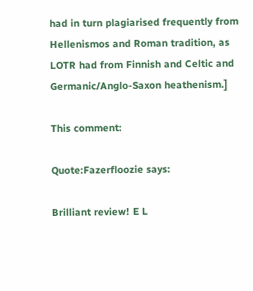had in turn plagiarised frequently from Hellenismos and Roman tradition, as LOTR had from Finnish and Celtic and Germanic/Anglo-Saxon heathenism.]

This comment:

Quote:Fazerfloozie says:

Brilliant review! E L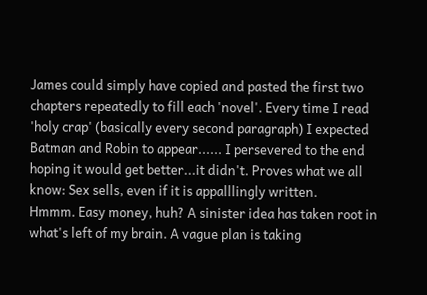James could simply have copied and pasted the first two chapters repeatedly to fill each 'novel'. Every time I read 'holy crap' (basically every second paragraph) I expected Batman and Robin to appear...... I persevered to the end hoping it would get better...it didn't. Proves what we all know: Sex sells, even if it is appalllingly written.
Hmmm. Easy money, huh? A sinister idea has taken root in what's left of my brain. A vague plan is taking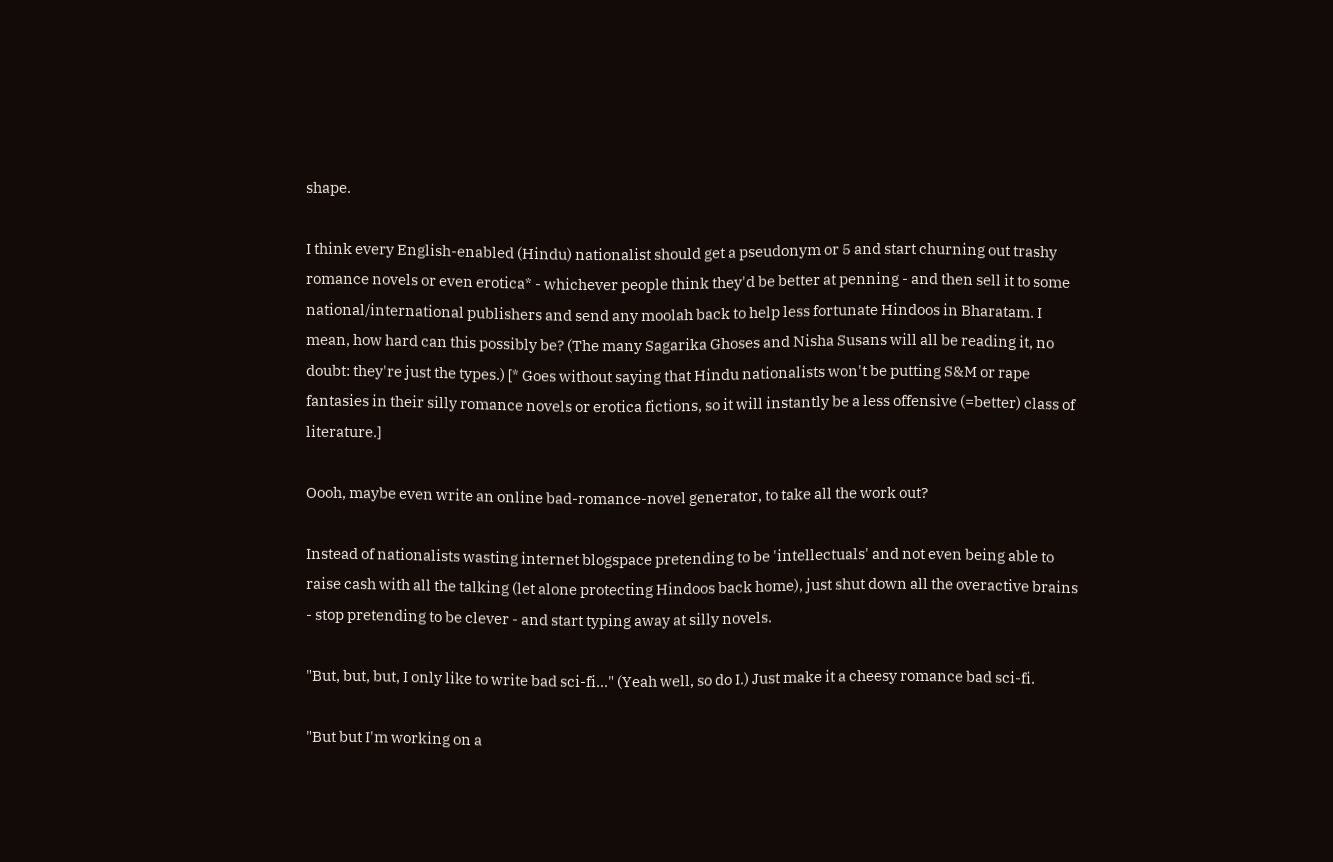shape.

I think every English-enabled (Hindu) nationalist should get a pseudonym or 5 and start churning out trashy romance novels or even erotica* - whichever people think they'd be better at penning - and then sell it to some national/international publishers and send any moolah back to help less fortunate Hindoos in Bharatam. I mean, how hard can this possibly be? (The many Sagarika Ghoses and Nisha Susans will all be reading it, no doubt: they're just the types.) [* Goes without saying that Hindu nationalists won't be putting S&M or rape fantasies in their silly romance novels or erotica fictions, so it will instantly be a less offensive (=better) class of literature.]

Oooh, maybe even write an online bad-romance-novel generator, to take all the work out?

Instead of nationalists wasting internet blogspace pretending to be 'intellectuals' and not even being able to raise cash with all the talking (let alone protecting Hindoos back home), just shut down all the overactive brains - stop pretending to be clever - and start typing away at silly novels.

"But, but, but, I only like to write bad sci-fi..." (Yeah well, so do I.) Just make it a cheesy romance bad sci-fi.

"But but I'm working on a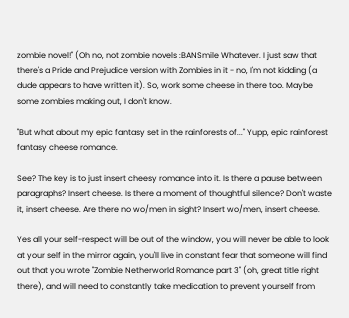zombie novel!" (Oh no, not zombie novels :BANSmile Whatever. I just saw that there's a Pride and Prejudice version with Zombies in it - no, I'm not kidding (a dude appears to have written it). So, work some cheese in there too. Maybe some zombies making out, I don't know.

"But what about my epic fantasy set in the rainforests of..." Yupp, epic rainforest fantasy cheese romance.

See? The key is to just insert cheesy romance into it. Is there a pause between paragraphs? Insert cheese. Is there a moment of thoughtful silence? Don't waste it, insert cheese. Are there no wo/men in sight? Insert wo/men, insert cheese.

Yes all your self-respect will be out of the window, you will never be able to look at your self in the mirror again, you'll live in constant fear that someone will find out that you wrote "Zombie Netherworld Romance part 3" (oh, great title right there), and will need to constantly take medication to prevent yourself from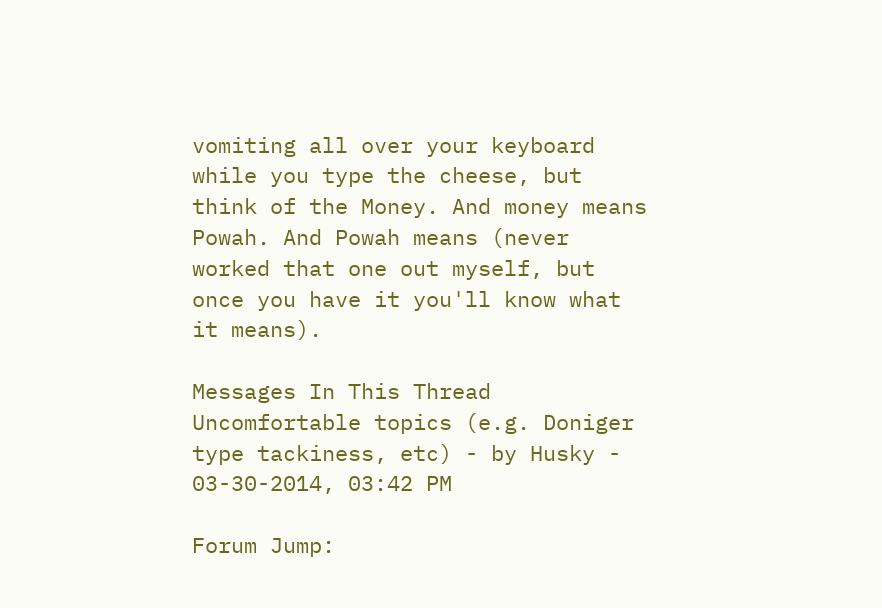vomiting all over your keyboard while you type the cheese, but think of the Money. And money means Powah. And Powah means (never worked that one out myself, but once you have it you'll know what it means).

Messages In This Thread
Uncomfortable topics (e.g. Doniger type tackiness, etc) - by Husky - 03-30-2014, 03:42 PM

Forum Jump: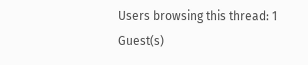Users browsing this thread: 1 Guest(s)